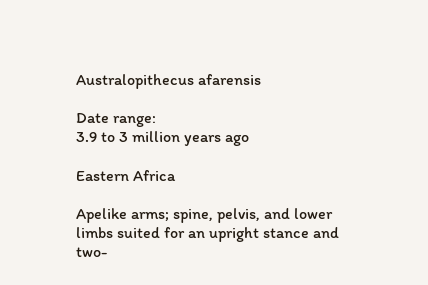Australopithecus afarensis

Date range:
3.9 to 3 million years ago

Eastern Africa

Apelike arms; spine, pelvis, and lower limbs suited for an upright stance and two-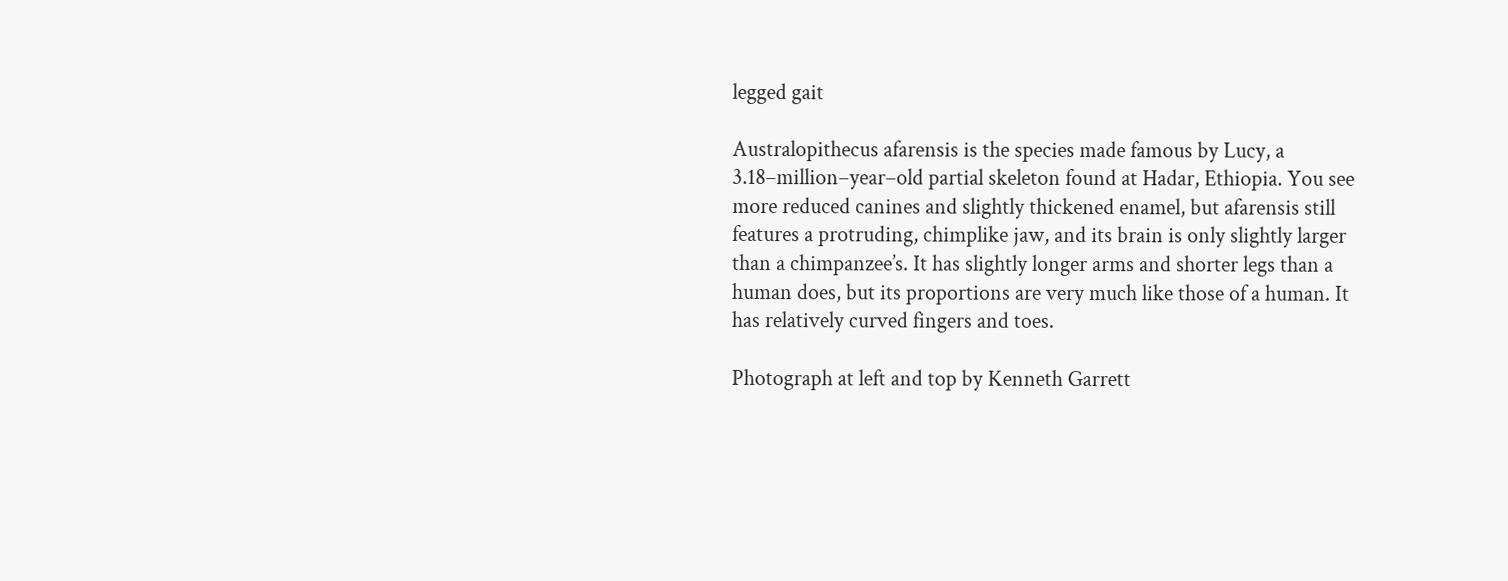legged gait

Australopithecus afarensis is the species made famous by Lucy, a 3.18–million–year–old partial skeleton found at Hadar, Ethiopia. You see more reduced canines and slightly thickened enamel, but afarensis still features a protruding, chimplike jaw, and its brain is only slightly larger than a chimpanzee’s. It has slightly longer arms and shorter legs than a human does, but its proportions are very much like those of a human. It has relatively curved fingers and toes.

Photograph at left and top by Kenneth Garrett